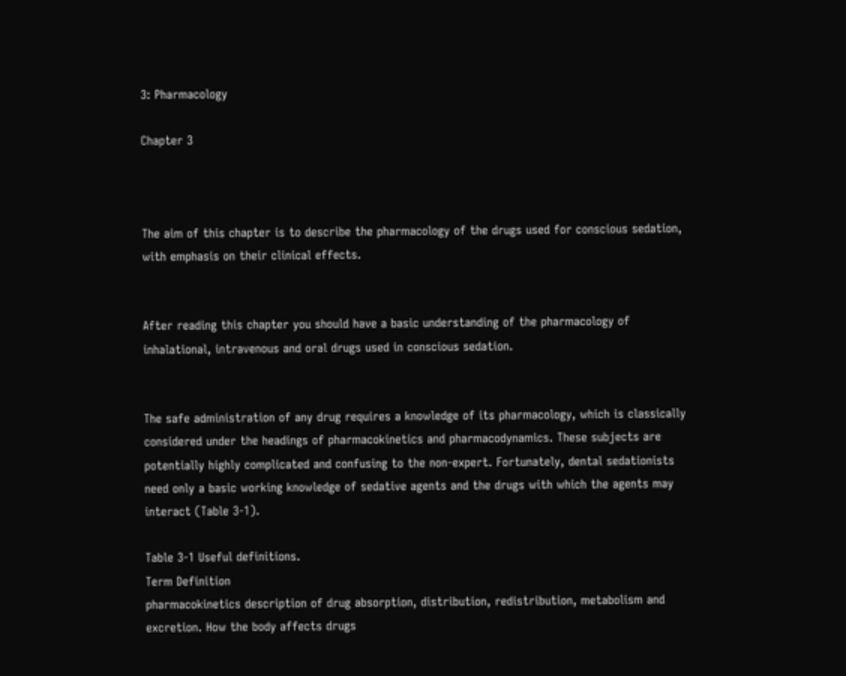3: Pharmacology

Chapter 3



The aim of this chapter is to describe the pharmacology of the drugs used for conscious sedation, with emphasis on their clinical effects.


After reading this chapter you should have a basic understanding of the pharmacology of inhalational, intravenous and oral drugs used in conscious sedation.


The safe administration of any drug requires a knowledge of its pharmacology, which is classically considered under the headings of pharmacokinetics and pharmacodynamics. These subjects are potentially highly complicated and confusing to the non-expert. Fortunately, dental sedationists need only a basic working knowledge of sedative agents and the drugs with which the agents may interact (Table 3-1).

Table 3-1 Useful definitions.
Term Definition
pharmacokinetics description of drug absorption, distribution, redistribution, metabolism and excretion. How the body affects drugs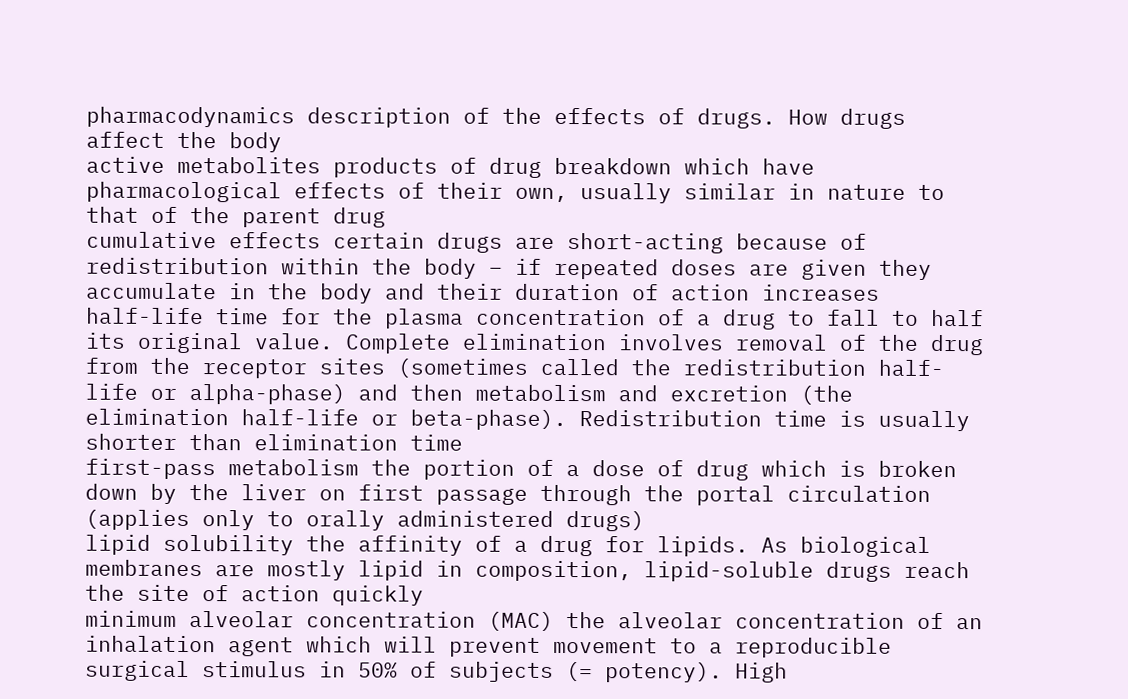pharmacodynamics description of the effects of drugs. How drugs affect the body
active metabolites products of drug breakdown which have pharmacological effects of their own, usually similar in nature to that of the parent drug
cumulative effects certain drugs are short-acting because of redistribution within the body – if repeated doses are given they accumulate in the body and their duration of action increases
half-life time for the plasma concentration of a drug to fall to half its original value. Complete elimination involves removal of the drug from the receptor sites (sometimes called the redistribution half-life or alpha-phase) and then metabolism and excretion (the elimination half-life or beta-phase). Redistribution time is usually shorter than elimination time
first-pass metabolism the portion of a dose of drug which is broken down by the liver on first passage through the portal circulation (applies only to orally administered drugs)
lipid solubility the affinity of a drug for lipids. As biological membranes are mostly lipid in composition, lipid-soluble drugs reach the site of action quickly
minimum alveolar concentration (MAC) the alveolar concentration of an inhalation agent which will prevent movement to a reproducible surgical stimulus in 50% of subjects (= potency). High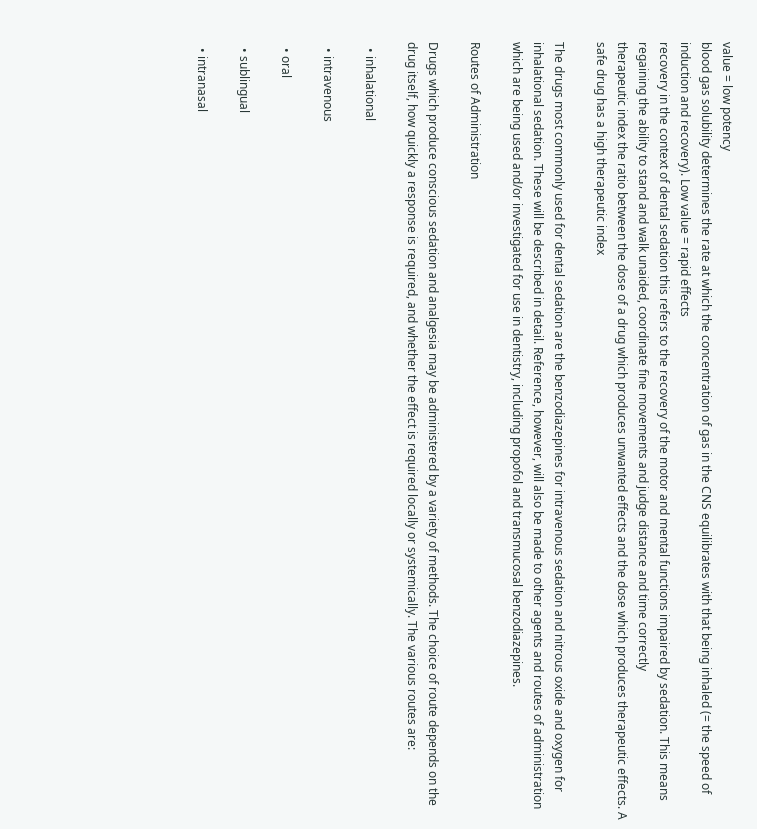value = low potency
blood gas solubility determines the rate at which the concentration of gas in the CNS equilibrates with that being inhaled (= the speed of induction and recovery). Low value = rapid effects
recovery in the context of dental sedation this refers to the recovery of the motor and mental functions impaired by sedation. This means regaining the ability to stand and walk unaided, coordinate fine movements and judge distance and time correctly
therapeutic index the ratio between the dose of a drug which produces unwanted effects and the dose which produces therapeutic effects. A safe drug has a high therapeutic index

The drugs most commonly used for dental sedation are the benzodiazepines for intravenous sedation and nitrous oxide and oxygen for inhalational sedation. These will be described in detail. Reference, however, will also be made to other agents and routes of administration which are being used and/or investigated for use in dentistry, including propofol and transmucosal benzodiazepines.

Routes of Administration

Drugs which produce conscious sedation and analgesia may be administered by a variety of methods. The choice of route depends on the drug itself, how quickly a response is required, and whether the effect is required locally or systemically. The various routes are:

  • inhalational

  • intravenous

  • oral

  • sublingual

  • intranasal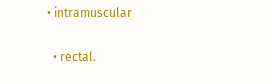• intramuscular

  • rectal.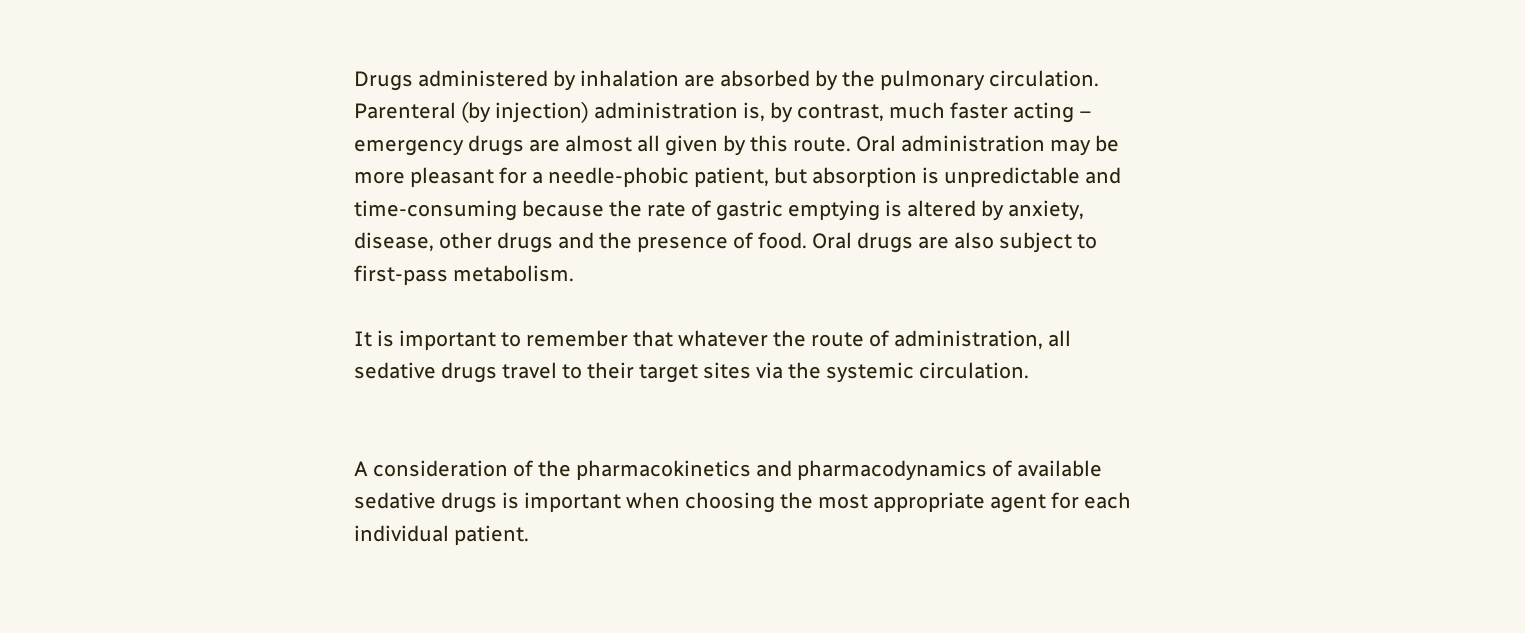Drugs administered by inhalation are absorbed by the pulmonary circulation. Parenteral (by injection) administration is, by contrast, much faster acting – emergency drugs are almost all given by this route. Oral administration may be more pleasant for a needle-phobic patient, but absorption is unpredictable and time-consuming because the rate of gastric emptying is altered by anxiety, disease, other drugs and the presence of food. Oral drugs are also subject to first-pass metabolism.

It is important to remember that whatever the route of administration, all sedative drugs travel to their target sites via the systemic circulation.


A consideration of the pharmacokinetics and pharmacodynamics of available sedative drugs is important when choosing the most appropriate agent for each individual patient.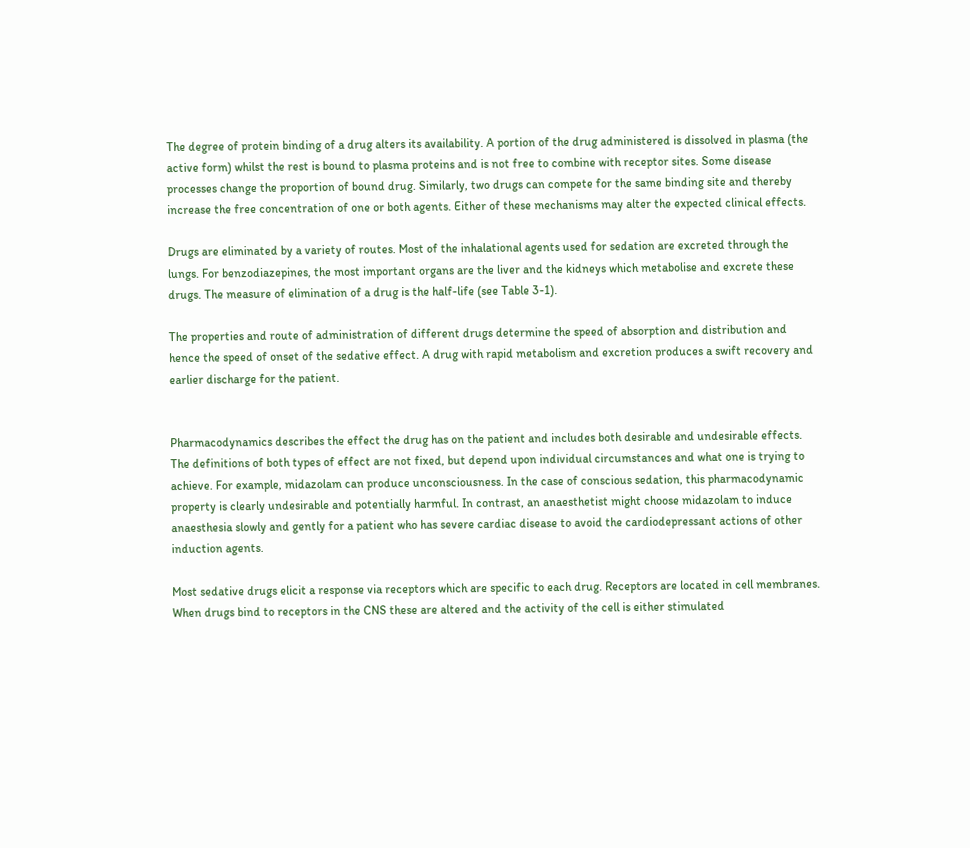The degree of protein binding of a drug alters its availability. A portion of the drug administered is dissolved in plasma (the active form) whilst the rest is bound to plasma proteins and is not free to combine with receptor sites. Some disease processes change the proportion of bound drug. Similarly, two drugs can compete for the same binding site and thereby increase the free concentration of one or both agents. Either of these mechanisms may alter the expected clinical effects.

Drugs are eliminated by a variety of routes. Most of the inhalational agents used for sedation are excreted through the lungs. For benzodiazepines, the most important organs are the liver and the kidneys which metabolise and excrete these drugs. The measure of elimination of a drug is the half-life (see Table 3-1).

The properties and route of administration of different drugs determine the speed of absorption and distribution and hence the speed of onset of the sedative effect. A drug with rapid metabolism and excretion produces a swift recovery and earlier discharge for the patient.


Pharmacodynamics describes the effect the drug has on the patient and includes both desirable and undesirable effects. The definitions of both types of effect are not fixed, but depend upon individual circumstances and what one is trying to achieve. For example, midazolam can produce unconsciousness. In the case of conscious sedation, this pharmacodynamic property is clearly undesirable and potentially harmful. In contrast, an anaesthetist might choose midazolam to induce anaesthesia slowly and gently for a patient who has severe cardiac disease to avoid the cardiodepressant actions of other induction agents.

Most sedative drugs elicit a response via receptors which are specific to each drug. Receptors are located in cell membranes. When drugs bind to receptors in the CNS these are altered and the activity of the cell is either stimulated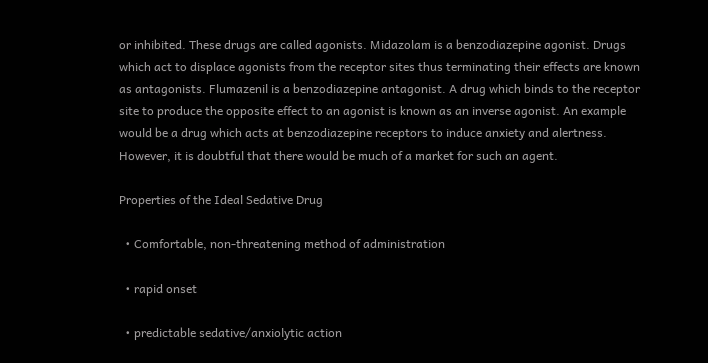or inhibited. These drugs are called agonists. Midazolam is a benzodiazepine agonist. Drugs which act to displace agonists from the receptor sites thus terminating their effects are known as antagonists. Flumazenil is a benzodiazepine antagonist. A drug which binds to the receptor site to produce the opposite effect to an agonist is known as an inverse agonist. An example would be a drug which acts at benzodiazepine receptors to induce anxiety and alertness. However, it is doubtful that there would be much of a market for such an agent.

Properties of the Ideal Sedative Drug

  • Comfortable, non-threatening method of administration

  • rapid onset

  • predictable sedative/anxiolytic action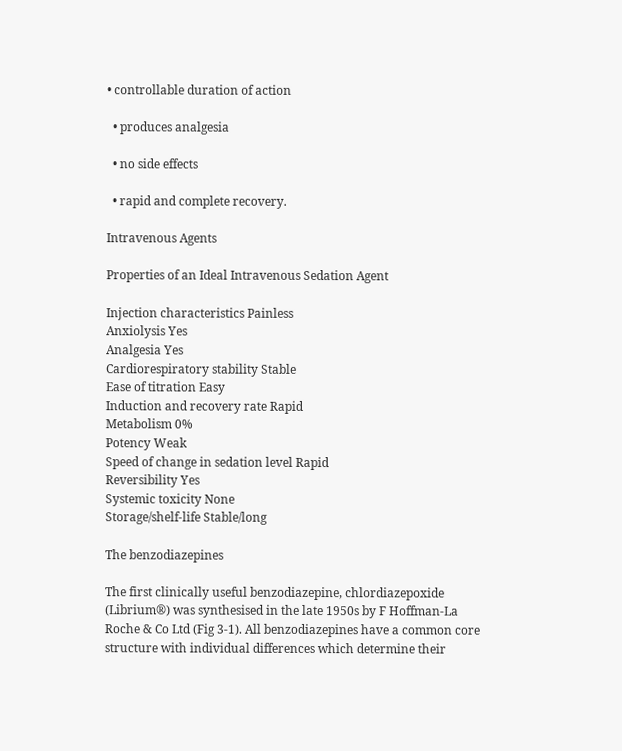• controllable duration of action

  • produces analgesia

  • no side effects

  • rapid and complete recovery.

Intravenous Agents

Properties of an Ideal Intravenous Sedation Agent

Injection characteristics Painless
Anxiolysis Yes
Analgesia Yes
Cardiorespiratory stability Stable
Ease of titration Easy
Induction and recovery rate Rapid
Metabolism 0%
Potency Weak
Speed of change in sedation level Rapid
Reversibility Yes
Systemic toxicity None
Storage/shelf-life Stable/long

The benzodiazepines

The first clinically useful benzodiazepine, chlordiazepoxide (Librium®) was synthesised in the late 1950s by F Hoffman-La Roche & Co Ltd (Fig 3-1). All benzodiazepines have a common core structure with individual differences which determine their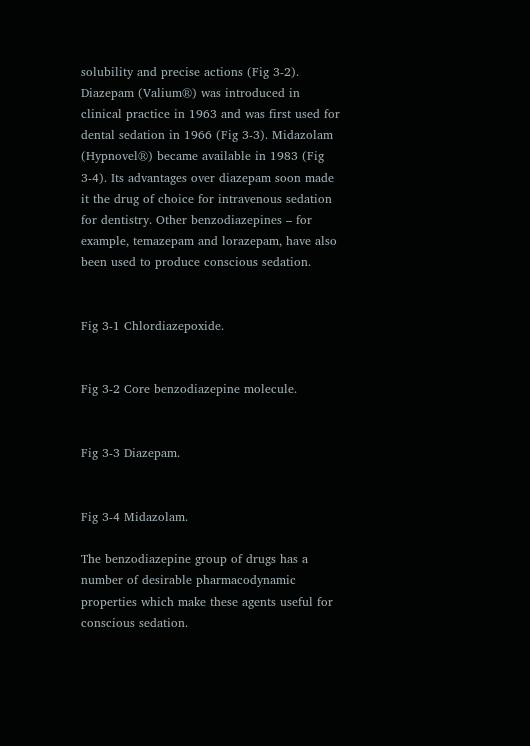solubility and precise actions (Fig 3-2). Diazepam (Valium®) was introduced in clinical practice in 1963 and was first used for dental sedation in 1966 (Fig 3-3). Midazolam (Hypnovel®) became available in 1983 (Fig 3-4). Its advantages over diazepam soon made it the drug of choice for intravenous sedation for dentistry. Other benzodiazepines – for example, temazepam and lorazepam, have also been used to produce conscious sedation.


Fig 3-1 Chlordiazepoxide.


Fig 3-2 Core benzodiazepine molecule.


Fig 3-3 Diazepam.


Fig 3-4 Midazolam.

The benzodiazepine group of drugs has a number of desirable pharmacodynamic properties which make these agents useful for conscious sedation.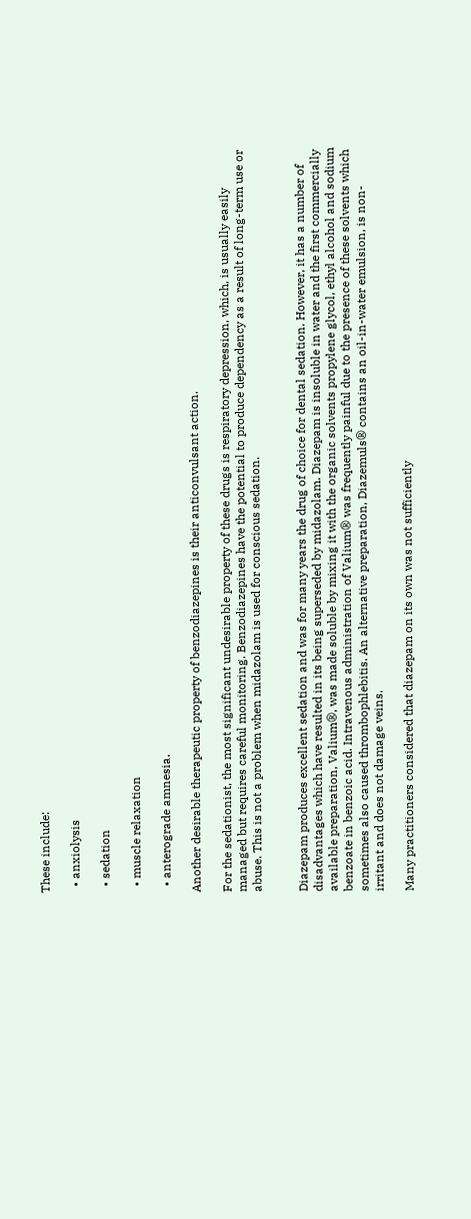These include:

  • anxiolysis

  • sedation

  • muscle relaxation

  • anterograde amnesia.

Another desirable therapeutic property of benzodiazepines is their anticonvulsant action.

For the sedationist, the most significant undesirable property of these drugs is respiratory depression, which, is usually easily managed but requires careful monitoring. Benzodiazepines have the potential to produce dependency as a result of long-term use or abuse. This is not a problem when midazolam is used for conscious sedation.


Diazepam produces excellent sedation and was for many years the drug of choice for dental sedation. However, it has a number of disadvantages which have resulted in its being superseded by midazolam. Diazepam is insoluble in water and the first commercially available preparation, Valium®, was made soluble by mixing it with the organic solvents propylene glycol, ethyl alcohol and sodium benzoate in benzoic acid. Intravenous administration of Valium® was frequently painful due to the presence of these solvents which sometimes also caused thrombophlebitis. An alternative preparation, Diazemuls® contains an oil-in-water emulsion, is non-irritant and does not damage veins.

Many practitioners considered that diazepam on its own was not sufficiently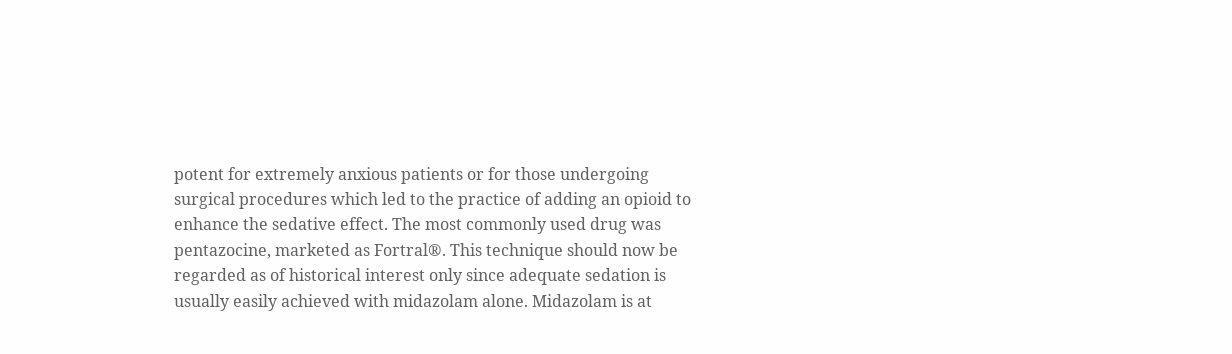potent for extremely anxious patients or for those undergoing surgical procedures which led to the practice of adding an opioid to enhance the sedative effect. The most commonly used drug was pentazocine, marketed as Fortral®. This technique should now be regarded as of historical interest only since adequate sedation is usually easily achieved with midazolam alone. Midazolam is at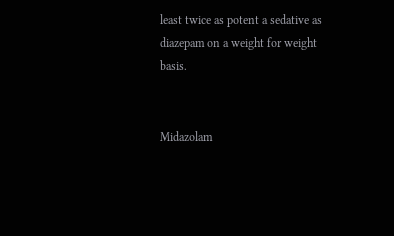least twice as potent a sedative as diazepam on a weight for weight basis.


Midazolam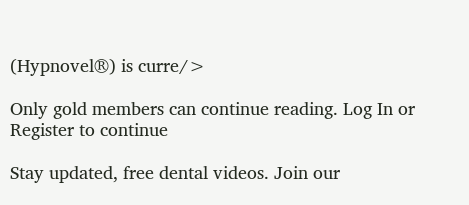(Hypnovel®) is curre/>

Only gold members can continue reading. Log In or Register to continue

Stay updated, free dental videos. Join our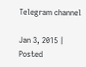Telegram channel

Jan 3, 2015 | Posted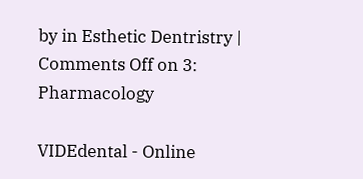by in Esthetic Dentristry | Comments Off on 3: Pharmacology

VIDEdental - Online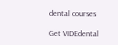dental courses

Get VIDEdental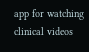app for watching clinical videos